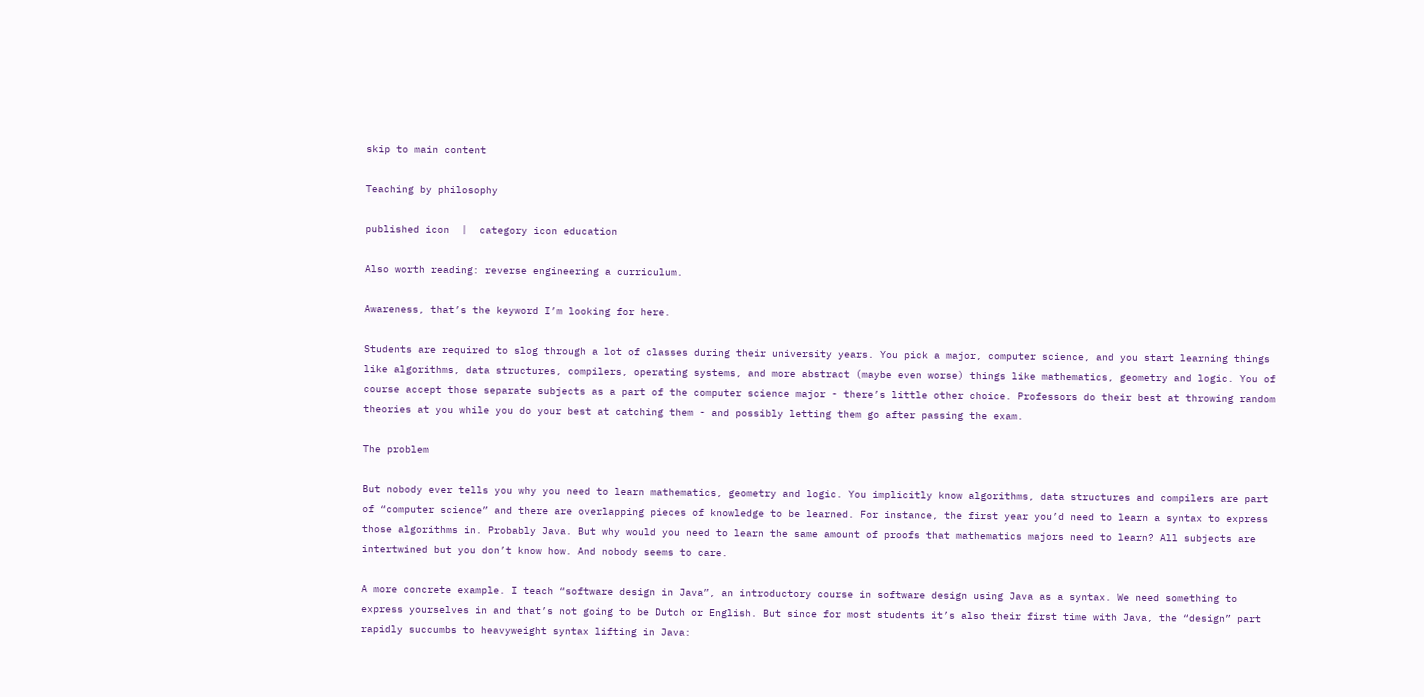skip to main content

Teaching by philosophy

published icon  |  category icon education

Also worth reading: reverse engineering a curriculum.

Awareness, that’s the keyword I’m looking for here.

Students are required to slog through a lot of classes during their university years. You pick a major, computer science, and you start learning things like algorithms, data structures, compilers, operating systems, and more abstract (maybe even worse) things like mathematics, geometry and logic. You of course accept those separate subjects as a part of the computer science major - there’s little other choice. Professors do their best at throwing random theories at you while you do your best at catching them - and possibly letting them go after passing the exam.

The problem

But nobody ever tells you why you need to learn mathematics, geometry and logic. You implicitly know algorithms, data structures and compilers are part of “computer science” and there are overlapping pieces of knowledge to be learned. For instance, the first year you’d need to learn a syntax to express those algorithms in. Probably Java. But why would you need to learn the same amount of proofs that mathematics majors need to learn? All subjects are intertwined but you don’t know how. And nobody seems to care.

A more concrete example. I teach “software design in Java”, an introductory course in software design using Java as a syntax. We need something to express yourselves in and that’s not going to be Dutch or English. But since for most students it’s also their first time with Java, the “design” part rapidly succumbs to heavyweight syntax lifting in Java: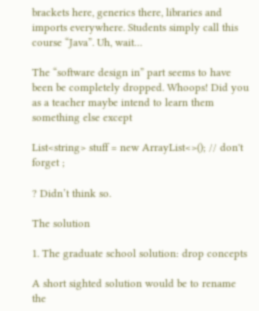brackets here, generics there, libraries and imports everywhere. Students simply call this course “Java”. Uh, wait…

The “software design in” part seems to have been be completely dropped. Whoops! Did you as a teacher maybe intend to learn them something else except

List<string> stuff = new ArrayList<>(); // don't forget ;

? Didn’t think so.

The solution

1. The graduate school solution: drop concepts

A short sighted solution would be to rename the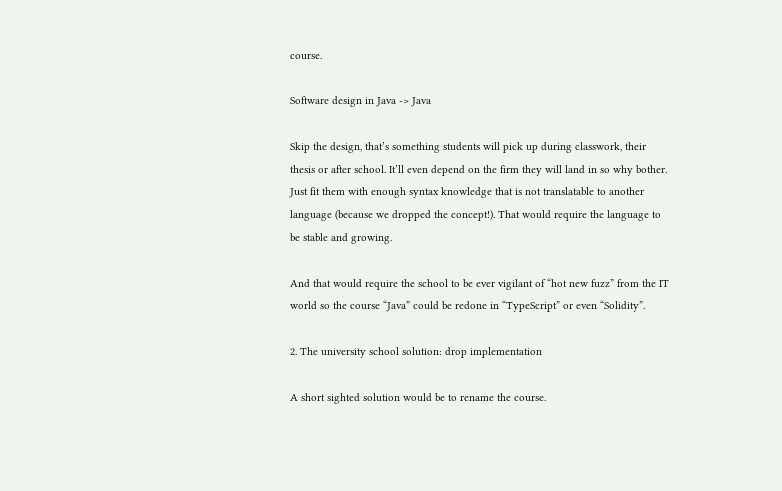course.

Software design in Java -> Java

Skip the design, that’s something students will pick up during classwork, their thesis or after school. It’ll even depend on the firm they will land in so why bother. Just fit them with enough syntax knowledge that is not translatable to another language (because we dropped the concept!). That would require the language to be stable and growing.

And that would require the school to be ever vigilant of “hot new fuzz” from the IT world so the course “Java” could be redone in “TypeScript” or even “Solidity”.

2. The university school solution: drop implementation

A short sighted solution would be to rename the course.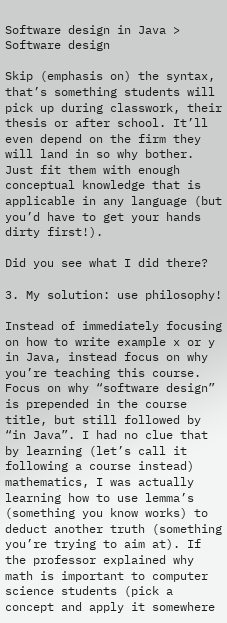Software design in Java > Software design

Skip (emphasis on) the syntax, that’s something students will pick up during classwork, their thesis or after school. It’ll even depend on the firm they will land in so why bother. Just fit them with enough conceptual knowledge that is applicable in any language (but you’d have to get your hands dirty first!).

Did you see what I did there?

3. My solution: use philosophy!

Instead of immediately focusing on how to write example x or y in Java, instead focus on why you’re teaching this course. Focus on why “software design” is prepended in the course title, but still followed by “in Java”. I had no clue that by learning (let’s call it following a course instead) mathematics, I was actually learning how to use lemma’s (something you know works) to deduct another truth (something you’re trying to aim at). If the professor explained why math is important to computer science students (pick a concept and apply it somewhere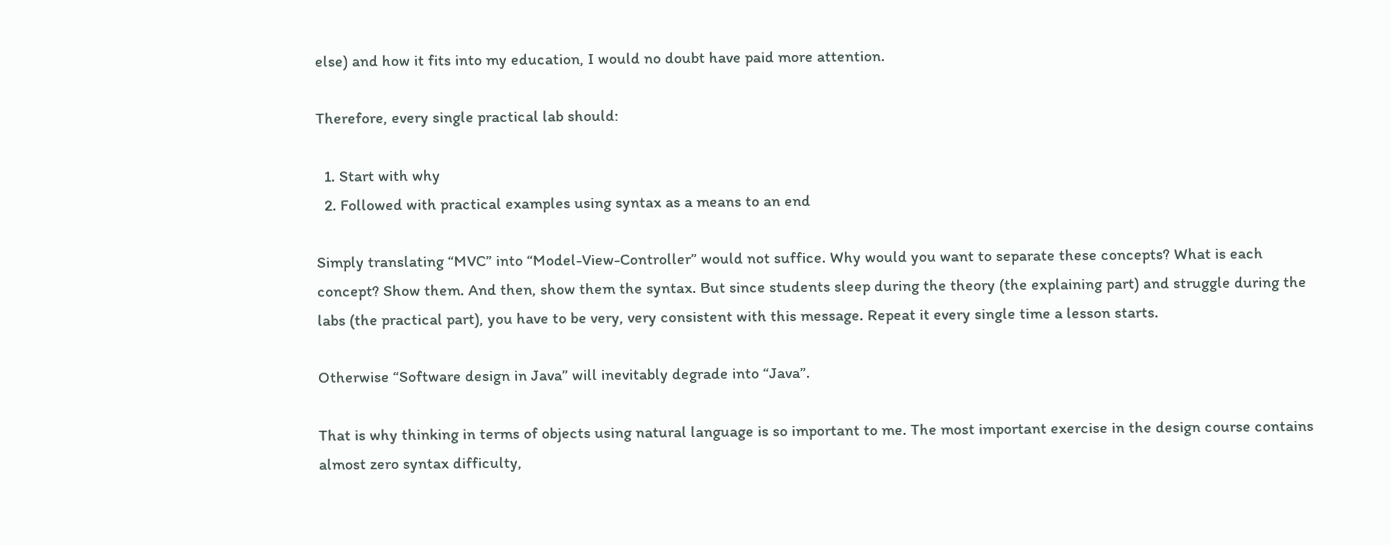else) and how it fits into my education, I would no doubt have paid more attention.

Therefore, every single practical lab should:

  1. Start with why
  2. Followed with practical examples using syntax as a means to an end

Simply translating “MVC” into “Model-View-Controller” would not suffice. Why would you want to separate these concepts? What is each concept? Show them. And then, show them the syntax. But since students sleep during the theory (the explaining part) and struggle during the labs (the practical part), you have to be very, very consistent with this message. Repeat it every single time a lesson starts.

Otherwise “Software design in Java” will inevitably degrade into “Java”.

That is why thinking in terms of objects using natural language is so important to me. The most important exercise in the design course contains almost zero syntax difficulty,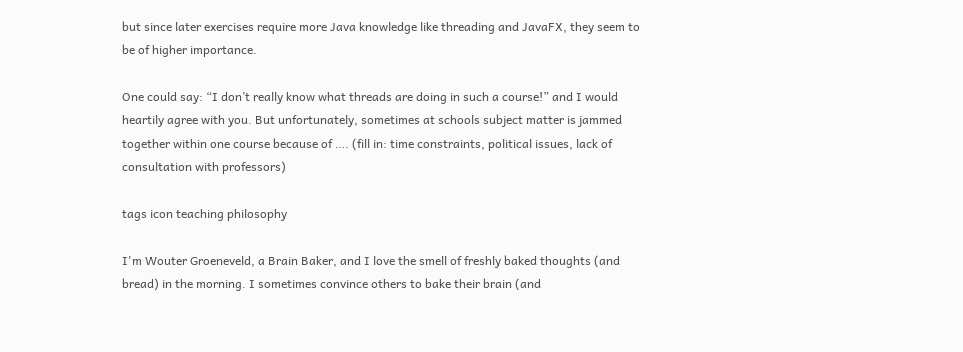but since later exercises require more Java knowledge like threading and JavaFX, they seem to be of higher importance.

One could say: “I don’t really know what threads are doing in such a course!” and I would heartily agree with you. But unfortunately, sometimes at schools subject matter is jammed together within one course because of …. (fill in: time constraints, political issues, lack of consultation with professors)

tags icon teaching philosophy

I'm Wouter Groeneveld, a Brain Baker, and I love the smell of freshly baked thoughts (and bread) in the morning. I sometimes convince others to bake their brain (and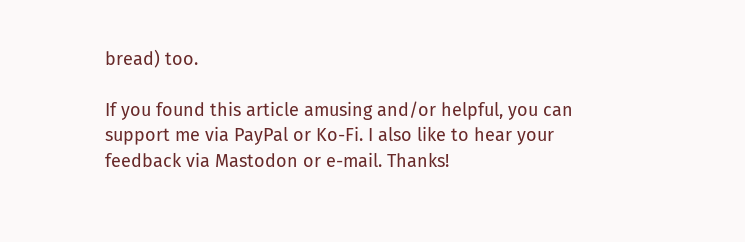bread) too.

If you found this article amusing and/or helpful, you can support me via PayPal or Ko-Fi. I also like to hear your feedback via Mastodon or e-mail. Thanks!